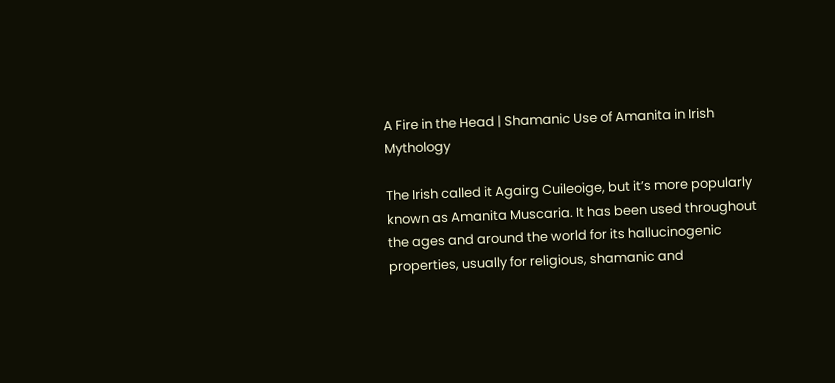A Fire in the Head | Shamanic Use of Amanita in Irish Mythology

The Irish called it Agairg Cuileoige, but it’s more popularly known as Amanita Muscaria. It has been used throughout the ages and around the world for its hallucinogenic properties, usually for religious, shamanic and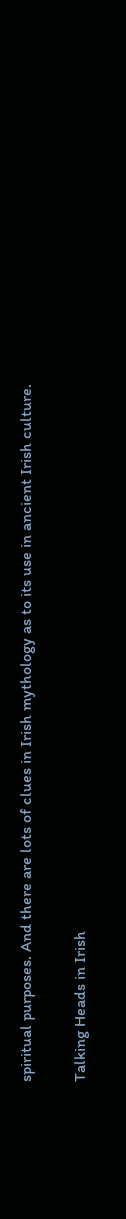spiritual purposes. And there are lots of clues in Irish mythology as to its use in ancient Irish culture.

Talking Heads in Irish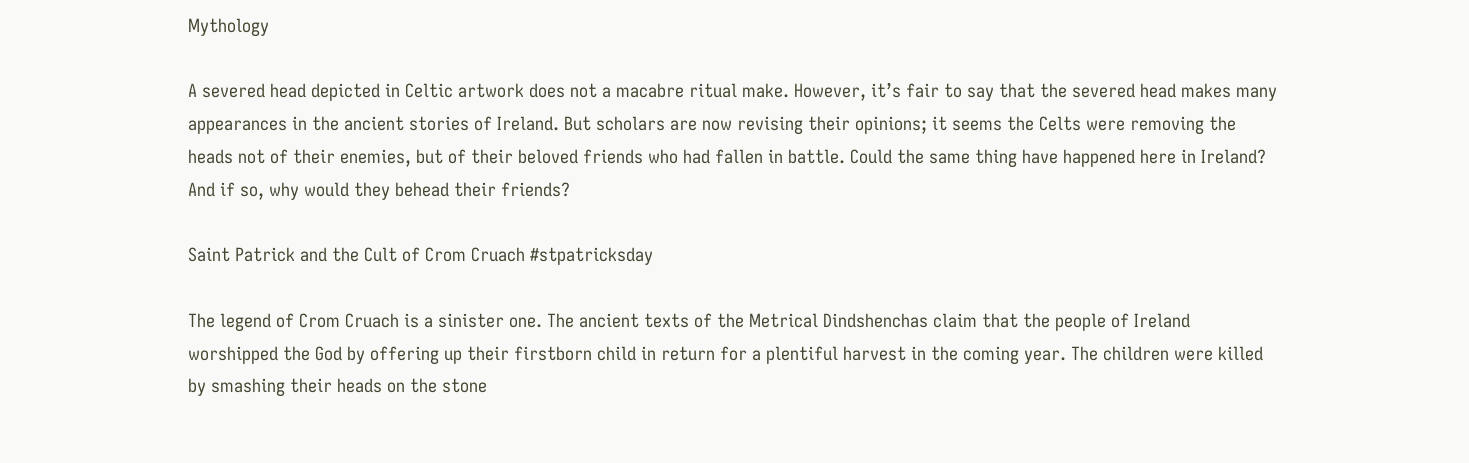Mythology

A severed head depicted in Celtic artwork does not a macabre ritual make. However, it’s fair to say that the severed head makes many appearances in the ancient stories of Ireland. But scholars are now revising their opinions; it seems the Celts were removing the heads not of their enemies, but of their beloved friends who had fallen in battle. Could the same thing have happened here in Ireland? And if so, why would they behead their friends?

Saint Patrick and the Cult of Crom Cruach #stpatricksday

The legend of Crom Cruach is a sinister one. The ancient texts of the Metrical Dindshenchas claim that the people of Ireland worshipped the God by offering up their firstborn child in return for a plentiful harvest in the coming year. The children were killed by smashing their heads on the stone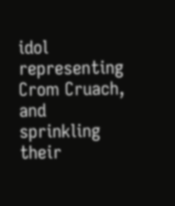idol representing Crom Cruach, and sprinkling their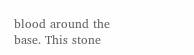blood around the base. This stone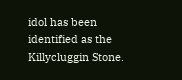idol has been identified as the Killycluggin Stone.